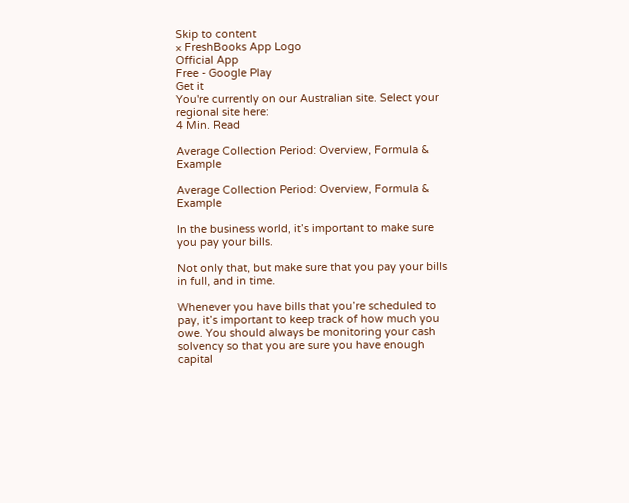Skip to content
× FreshBooks App Logo
Official App
Free - Google Play
Get it
You're currently on our Australian site. Select your regional site here:
4 Min. Read

Average Collection Period: Overview, Formula & Example

Average Collection Period: Overview, Formula & Example

In the business world, it’s important to make sure you pay your bills.

Not only that, but make sure that you pay your bills in full, and in time.

Whenever you have bills that you’re scheduled to pay, it’s important to keep track of how much you owe. You should always be monitoring your cash solvency so that you are sure you have enough capital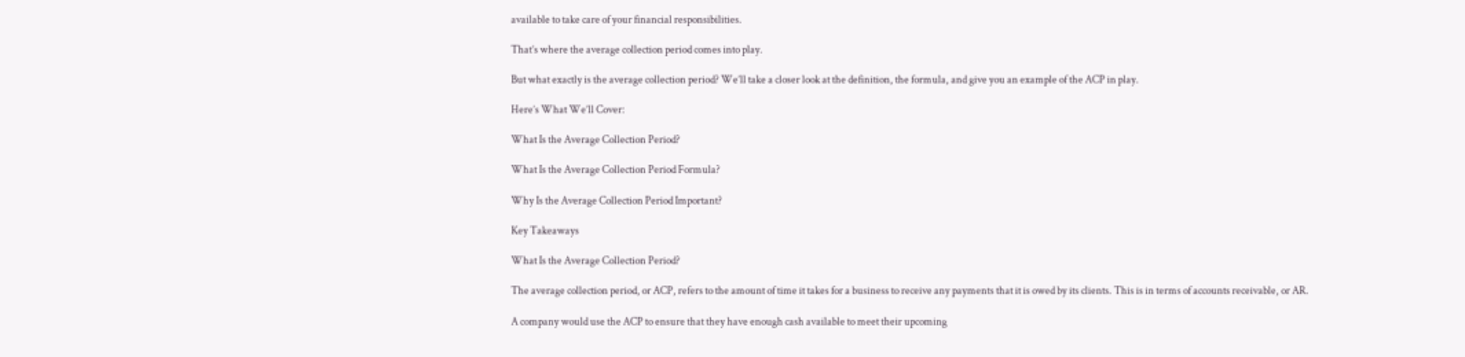available to take care of your financial responsibilities.

That’s where the average collection period comes into play.

But what exactly is the average collection period? We’ll take a closer look at the definition, the formula, and give you an example of the ACP in play.

Here’s What We’ll Cover:

What Is the Average Collection Period?

What Is the Average Collection Period Formula?

Why Is the Average Collection Period Important?

Key Takeaways

What Is the Average Collection Period?

The average collection period, or ACP, refers to the amount of time it takes for a business to receive any payments that it is owed by its clients. This is in terms of accounts receivable, or AR.

A company would use the ACP to ensure that they have enough cash available to meet their upcoming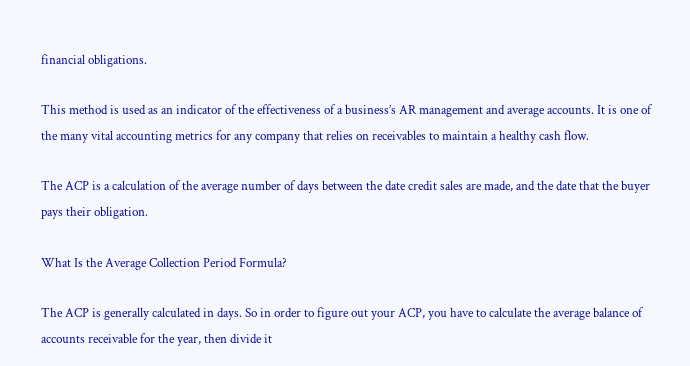financial obligations.

This method is used as an indicator of the effectiveness of a business’s AR management and average accounts. It is one of the many vital accounting metrics for any company that relies on receivables to maintain a healthy cash flow.

The ACP is a calculation of the average number of days between the date credit sales are made, and the date that the buyer pays their obligation.

What Is the Average Collection Period Formula?

The ACP is generally calculated in days. So in order to figure out your ACP, you have to calculate the average balance of accounts receivable for the year, then divide it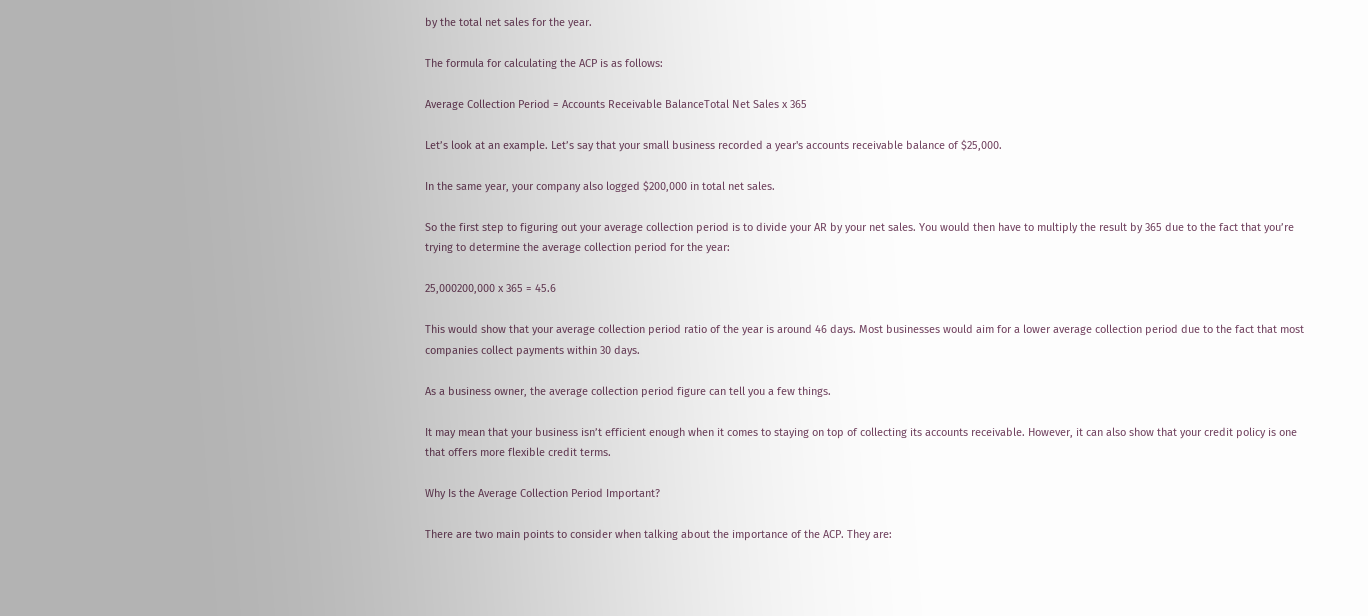by the total net sales for the year.

The formula for calculating the ACP is as follows:

Average Collection Period = Accounts Receivable BalanceTotal Net Sales x 365

Let’s look at an example. Let’s say that your small business recorded a year's accounts receivable balance of $25,000.

In the same year, your company also logged $200,000 in total net sales.

So the first step to figuring out your average collection period is to divide your AR by your net sales. You would then have to multiply the result by 365 due to the fact that you’re trying to determine the average collection period for the year:

25,000200,000 x 365 = 45.6

This would show that your average collection period ratio of the year is around 46 days. Most businesses would aim for a lower average collection period due to the fact that most companies collect payments within 30 days.

As a business owner, the average collection period figure can tell you a few things.

It may mean that your business isn’t efficient enough when it comes to staying on top of collecting its accounts receivable. However, it can also show that your credit policy is one that offers more flexible credit terms.

Why Is the Average Collection Period Important?

There are two main points to consider when talking about the importance of the ACP. They are: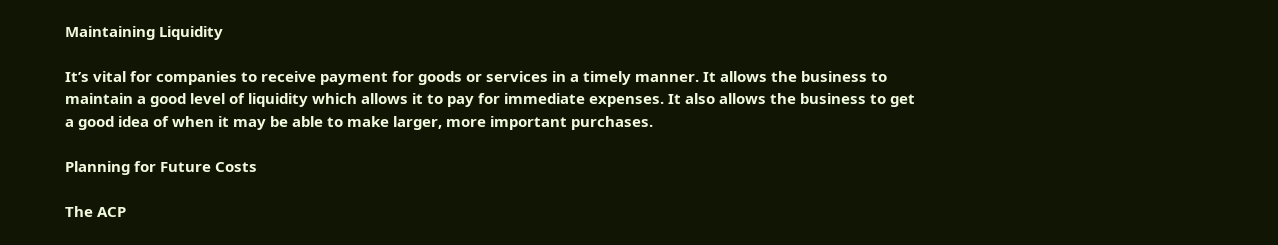Maintaining Liquidity

It’s vital for companies to receive payment for goods or services in a timely manner. It allows the business to maintain a good level of liquidity which allows it to pay for immediate expenses. It also allows the business to get a good idea of when it may be able to make larger, more important purchases.

Planning for Future Costs

The ACP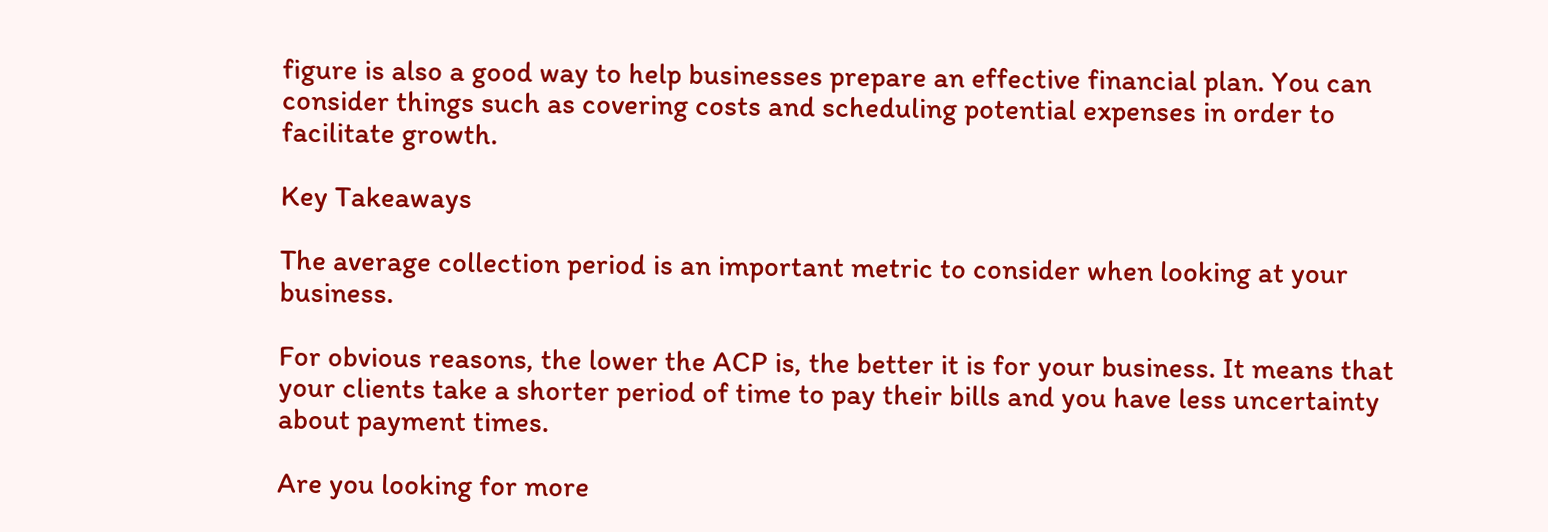figure is also a good way to help businesses prepare an effective financial plan. You can consider things such as covering costs and scheduling potential expenses in order to facilitate growth.

Key Takeaways

The average collection period is an important metric to consider when looking at your business.

For obvious reasons, the lower the ACP is, the better it is for your business. It means that your clients take a shorter period of time to pay their bills and you have less uncertainty about payment times.

Are you looking for more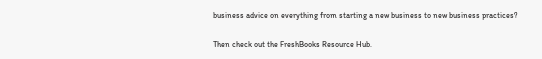business advice on everything from starting a new business to new business practices?

Then check out the FreshBooks Resource Hub.